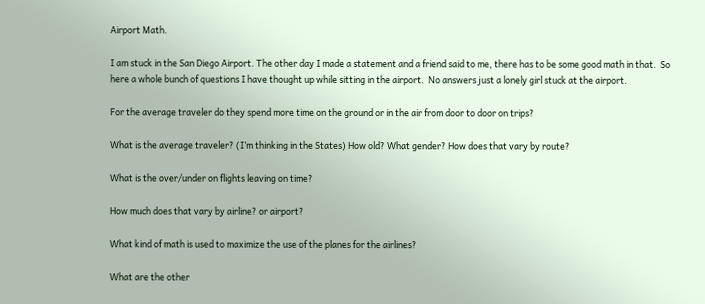Airport Math.

I am stuck in the San Diego Airport. The other day I made a statement and a friend said to me, there has to be some good math in that.  So here a whole bunch of questions I have thought up while sitting in the airport.  No answers just a lonely girl stuck at the airport.

For the average traveler do they spend more time on the ground or in the air from door to door on trips?

What is the average traveler? (I’m thinking in the States) How old? What gender? How does that vary by route?

What is the over/under on flights leaving on time?

How much does that vary by airline? or airport?

What kind of math is used to maximize the use of the planes for the airlines?

What are the other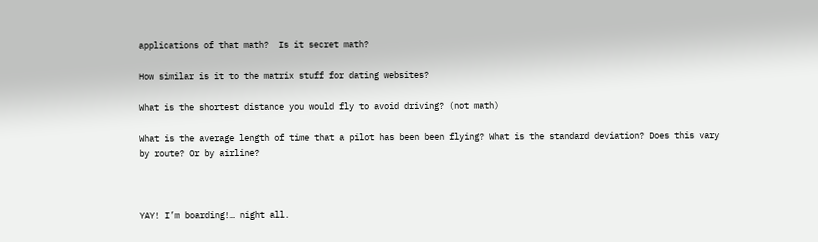applications of that math?  Is it secret math?

How similar is it to the matrix stuff for dating websites?

What is the shortest distance you would fly to avoid driving? (not math)

What is the average length of time that a pilot has been been flying? What is the standard deviation? Does this vary by route? Or by airline?



YAY! I’m boarding!… night all.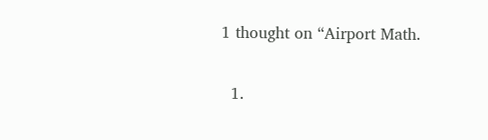1 thought on “Airport Math.

  1.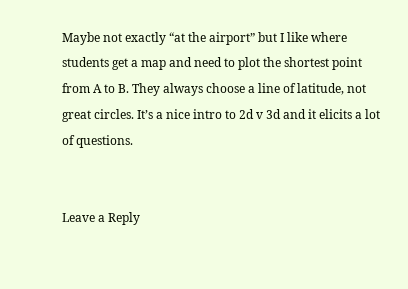Maybe not exactly “at the airport” but I like where students get a map and need to plot the shortest point from A to B. They always choose a line of latitude, not great circles. It’s a nice intro to 2d v 3d and it elicits a lot of questions.


Leave a Reply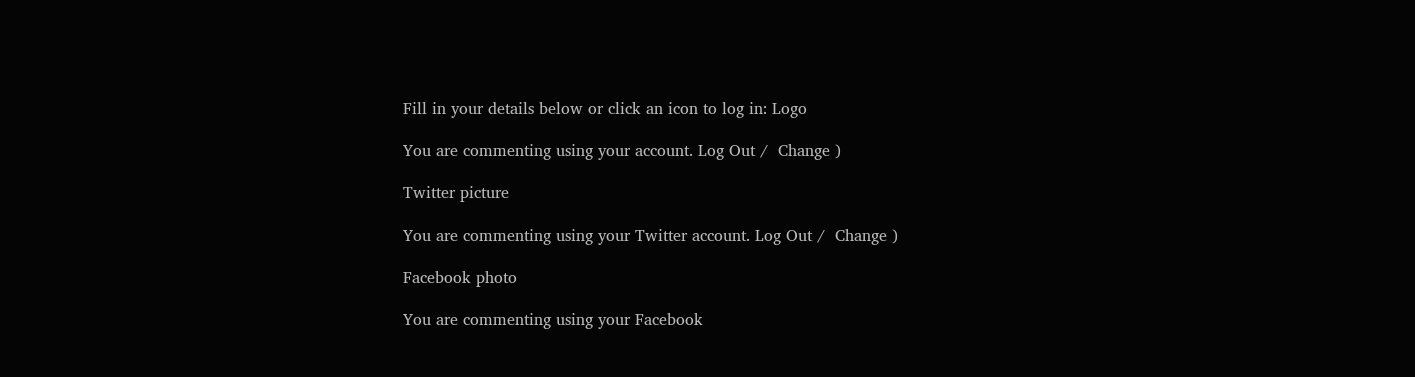Fill in your details below or click an icon to log in: Logo

You are commenting using your account. Log Out /  Change )

Twitter picture

You are commenting using your Twitter account. Log Out /  Change )

Facebook photo

You are commenting using your Facebook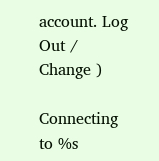account. Log Out /  Change )

Connecting to %s